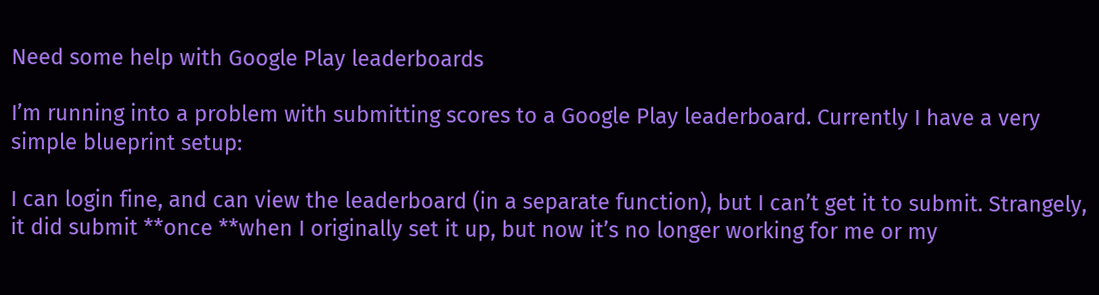Need some help with Google Play leaderboards

I’m running into a problem with submitting scores to a Google Play leaderboard. Currently I have a very simple blueprint setup:

I can login fine, and can view the leaderboard (in a separate function), but I can’t get it to submit. Strangely, it did submit **once **when I originally set it up, but now it’s no longer working for me or my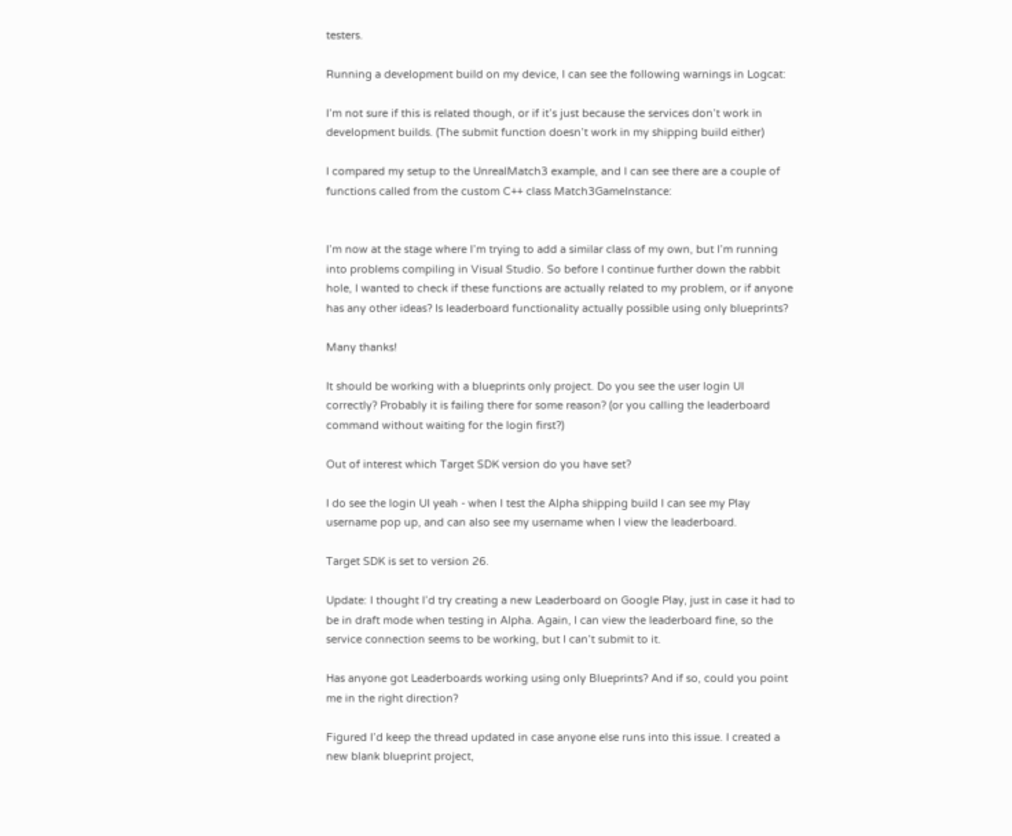testers.

Running a development build on my device, I can see the following warnings in Logcat:

I’m not sure if this is related though, or if it’s just because the services don’t work in development builds. (The submit function doesn’t work in my shipping build either)

I compared my setup to the UnrealMatch3 example, and I can see there are a couple of functions called from the custom C++ class Match3GameInstance:


I’m now at the stage where I’m trying to add a similar class of my own, but I’m running into problems compiling in Visual Studio. So before I continue further down the rabbit hole, I wanted to check if these functions are actually related to my problem, or if anyone has any other ideas? Is leaderboard functionality actually possible using only blueprints?

Many thanks!

It should be working with a blueprints only project. Do you see the user login UI correctly? Probably it is failing there for some reason? (or you calling the leaderboard command without waiting for the login first?)

Out of interest which Target SDK version do you have set?

I do see the login UI yeah - when I test the Alpha shipping build I can see my Play username pop up, and can also see my username when I view the leaderboard.

Target SDK is set to version 26.

Update: I thought I’d try creating a new Leaderboard on Google Play, just in case it had to be in draft mode when testing in Alpha. Again, I can view the leaderboard fine, so the service connection seems to be working, but I can’t submit to it.

Has anyone got Leaderboards working using only Blueprints? And if so, could you point me in the right direction?

Figured I’d keep the thread updated in case anyone else runs into this issue. I created a new blank blueprint project,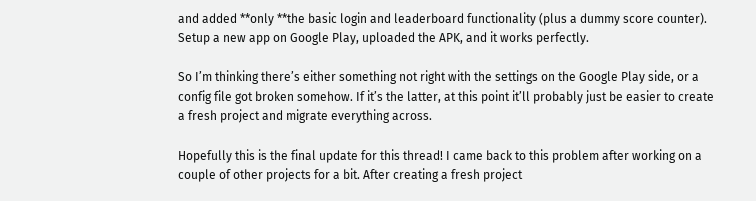and added **only **the basic login and leaderboard functionality (plus a dummy score counter). Setup a new app on Google Play, uploaded the APK, and it works perfectly.

So I’m thinking there’s either something not right with the settings on the Google Play side, or a config file got broken somehow. If it’s the latter, at this point it’ll probably just be easier to create a fresh project and migrate everything across.

Hopefully this is the final update for this thread! I came back to this problem after working on a couple of other projects for a bit. After creating a fresh project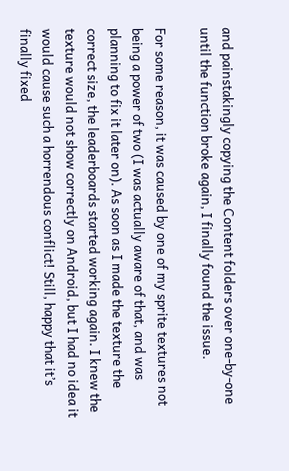and painstakingly copying the Content folders over one-by-one until the function broke again, I finally found the issue.

For some reason, it was caused by one of my sprite textures not being a power of two (I was actually aware of that, and was planning to fix it later on). As soon as I made the texture the correct size, the leaderboards started working again. I knew the texture would not show correctly on Android, but I had no idea it would cause such a horrendous conflict! Still, happy that it’s finally fixed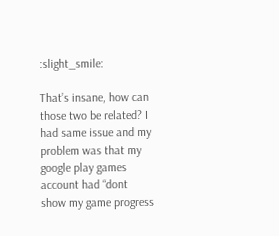:slight_smile:

That’s insane, how can those two be related? I had same issue and my problem was that my google play games account had “dont show my game progress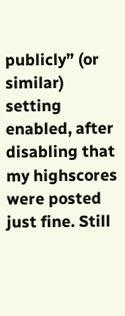publicly” (or similar) setting enabled, after disabling that my highscores were posted just fine. Still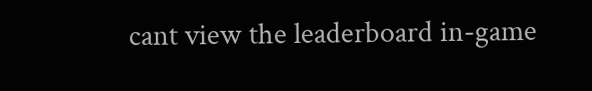cant view the leaderboard in-game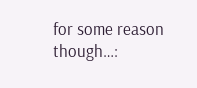for some reason though…: